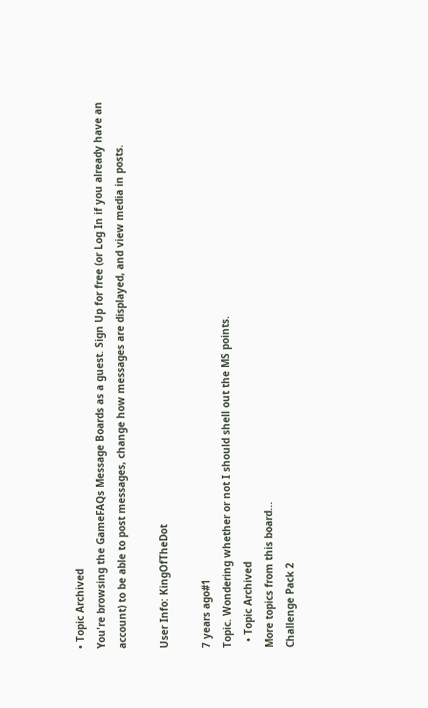• Topic Archived
You're browsing the GameFAQs Message Boards as a guest. Sign Up for free (or Log In if you already have an account) to be able to post messages, change how messages are displayed, and view media in posts.

User Info: KingOfTheDot

7 years ago#1
Topic. Wondering whether or not I should shell out the MS points.
  • Topic Archived
More topics from this board...
Challenge Pack 2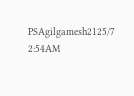PSAgilgamesh2125/7 2:54AM